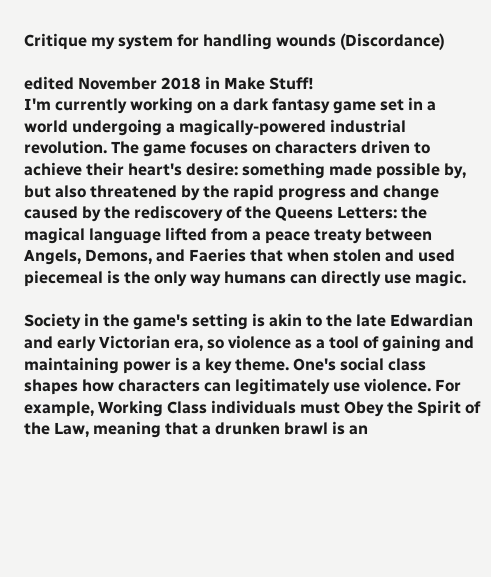Critique my system for handling wounds (Discordance)

edited November 2018 in Make Stuff!
I'm currently working on a dark fantasy game set in a world undergoing a magically-powered industrial revolution. The game focuses on characters driven to achieve their heart's desire: something made possible by, but also threatened by the rapid progress and change caused by the rediscovery of the Queens Letters: the magical language lifted from a peace treaty between Angels, Demons, and Faeries that when stolen and used piecemeal is the only way humans can directly use magic.

Society in the game's setting is akin to the late Edwardian and early Victorian era, so violence as a tool of gaining and maintaining power is a key theme. One's social class shapes how characters can legitimately use violence. For example, Working Class individuals must Obey the Spirit of the Law, meaning that a drunken brawl is an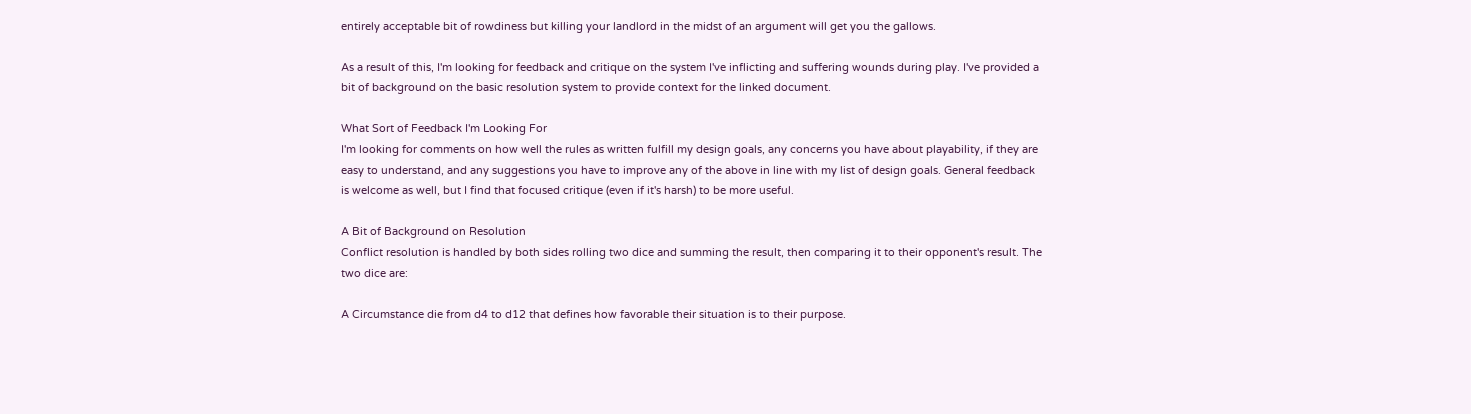entirely acceptable bit of rowdiness but killing your landlord in the midst of an argument will get you the gallows.

As a result of this, I'm looking for feedback and critique on the system I've inflicting and suffering wounds during play. I've provided a bit of background on the basic resolution system to provide context for the linked document.

What Sort of Feedback I'm Looking For
I'm looking for comments on how well the rules as written fulfill my design goals, any concerns you have about playability, if they are easy to understand, and any suggestions you have to improve any of the above in line with my list of design goals. General feedback is welcome as well, but I find that focused critique (even if it's harsh) to be more useful.

A Bit of Background on Resolution
Conflict resolution is handled by both sides rolling two dice and summing the result, then comparing it to their opponent's result. The two dice are:

A Circumstance die from d4 to d12 that defines how favorable their situation is to their purpose.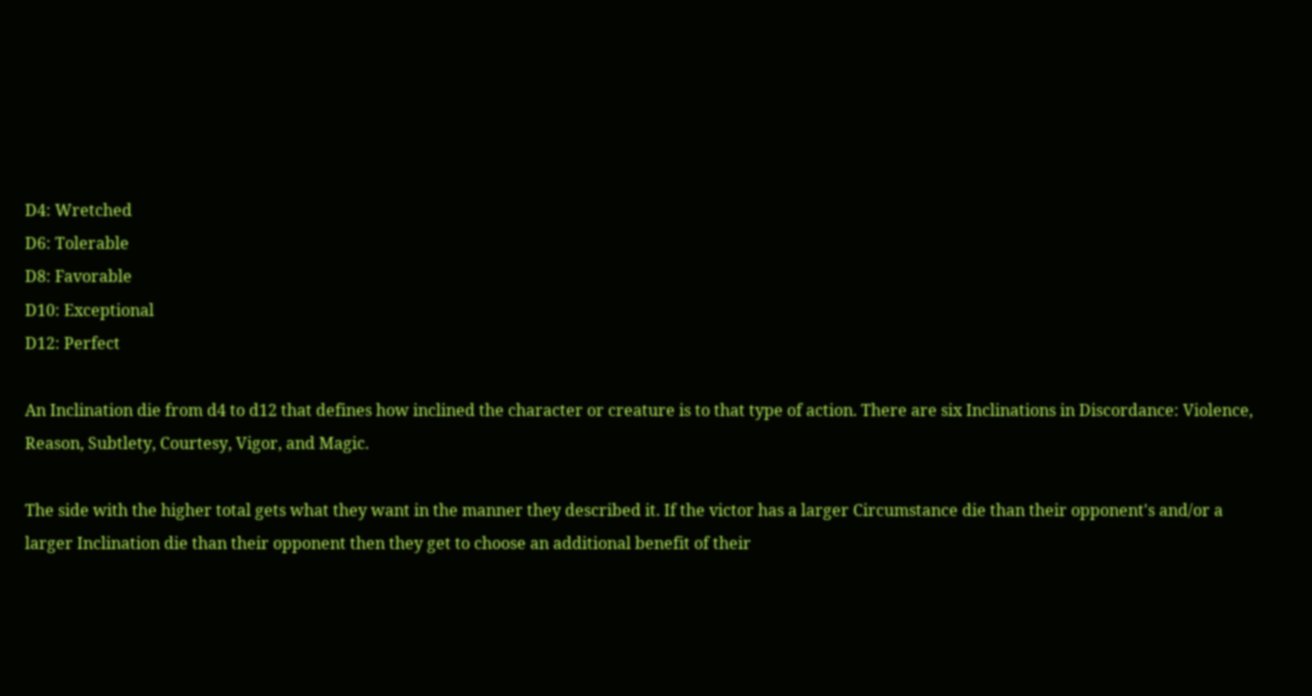D4: Wretched
D6: Tolerable
D8: Favorable
D10: Exceptional
D12: Perfect

An Inclination die from d4 to d12 that defines how inclined the character or creature is to that type of action. There are six Inclinations in Discordance: Violence, Reason, Subtlety, Courtesy, Vigor, and Magic.

The side with the higher total gets what they want in the manner they described it. If the victor has a larger Circumstance die than their opponent's and/or a larger Inclination die than their opponent then they get to choose an additional benefit of their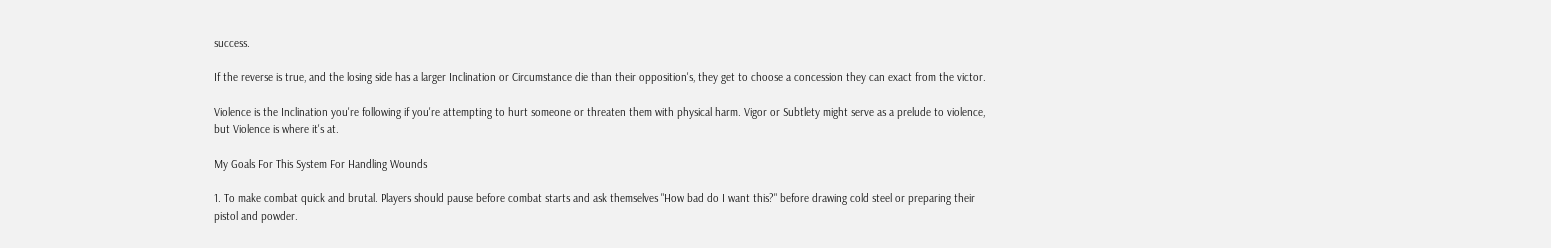success.

If the reverse is true, and the losing side has a larger Inclination or Circumstance die than their opposition's, they get to choose a concession they can exact from the victor.

Violence is the Inclination you're following if you're attempting to hurt someone or threaten them with physical harm. Vigor or Subtlety might serve as a prelude to violence, but Violence is where it's at.

My Goals For This System For Handling Wounds

1. To make combat quick and brutal. Players should pause before combat starts and ask themselves "How bad do I want this?" before drawing cold steel or preparing their pistol and powder.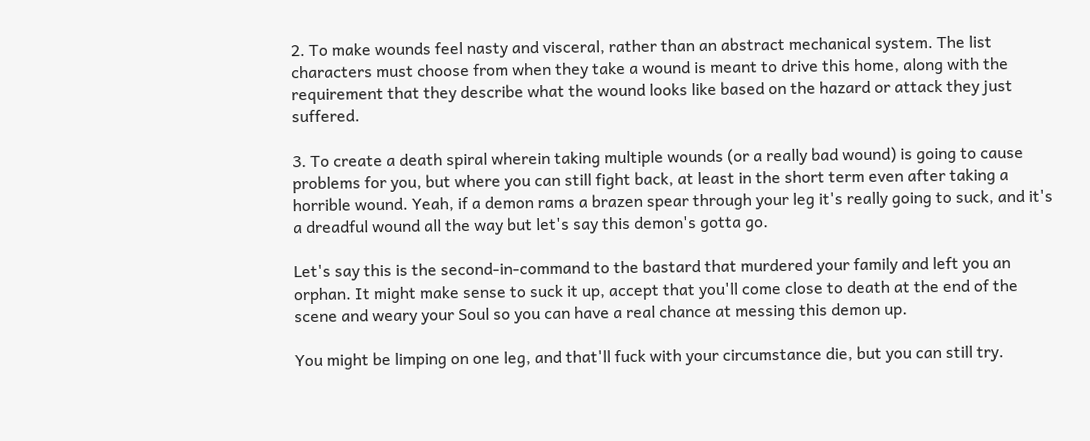2. To make wounds feel nasty and visceral, rather than an abstract mechanical system. The list characters must choose from when they take a wound is meant to drive this home, along with the requirement that they describe what the wound looks like based on the hazard or attack they just suffered.

3. To create a death spiral wherein taking multiple wounds (or a really bad wound) is going to cause problems for you, but where you can still fight back, at least in the short term even after taking a horrible wound. Yeah, if a demon rams a brazen spear through your leg it's really going to suck, and it's a dreadful wound all the way but let's say this demon's gotta go.

Let's say this is the second-in-command to the bastard that murdered your family and left you an orphan. It might make sense to suck it up, accept that you'll come close to death at the end of the scene and weary your Soul so you can have a real chance at messing this demon up.

You might be limping on one leg, and that'll fuck with your circumstance die, but you can still try.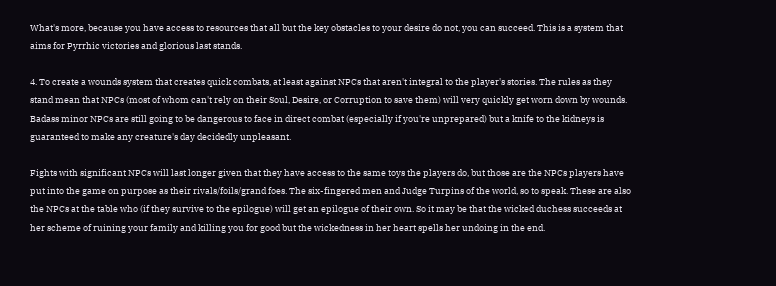What's more, because you have access to resources that all but the key obstacles to your desire do not, you can succeed. This is a system that aims for Pyrrhic victories and glorious last stands.

4. To create a wounds system that creates quick combats, at least against NPCs that aren't integral to the player's stories. The rules as they stand mean that NPCs (most of whom can't rely on their Soul, Desire, or Corruption to save them) will very quickly get worn down by wounds. Badass minor NPCs are still going to be dangerous to face in direct combat (especially if you're unprepared) but a knife to the kidneys is guaranteed to make any creature's day decidedly unpleasant.

Fights with significant NPCs will last longer given that they have access to the same toys the players do, but those are the NPCs players have put into the game on purpose as their rivals/foils/grand foes. The six-fingered men and Judge Turpins of the world, so to speak. These are also the NPCs at the table who (if they survive to the epilogue) will get an epilogue of their own. So it may be that the wicked duchess succeeds at her scheme of ruining your family and killing you for good but the wickedness in her heart spells her undoing in the end.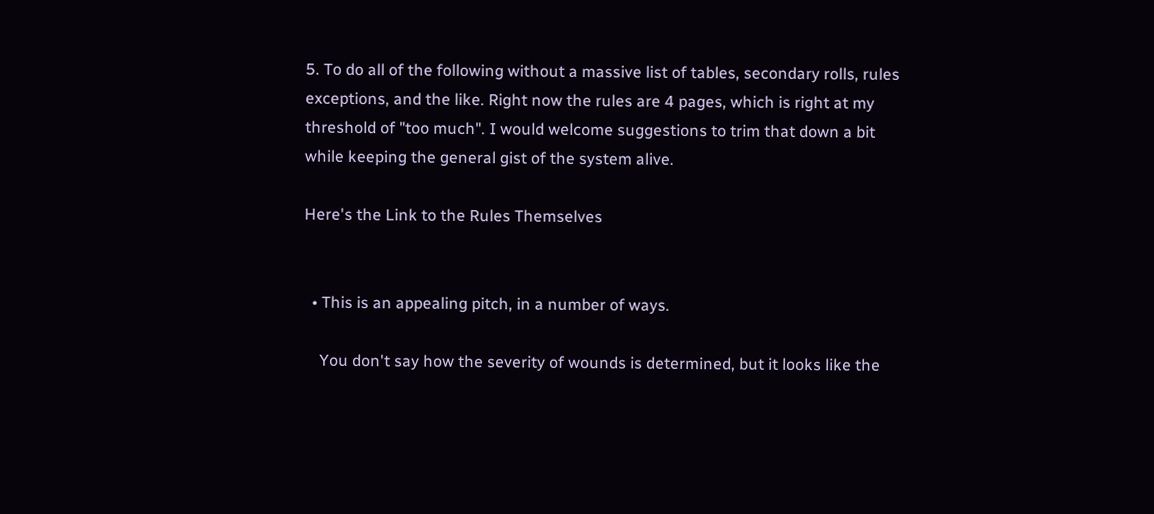5. To do all of the following without a massive list of tables, secondary rolls, rules exceptions, and the like. Right now the rules are 4 pages, which is right at my threshold of "too much". I would welcome suggestions to trim that down a bit while keeping the general gist of the system alive.

Here's the Link to the Rules Themselves


  • This is an appealing pitch, in a number of ways.

    You don't say how the severity of wounds is determined, but it looks like the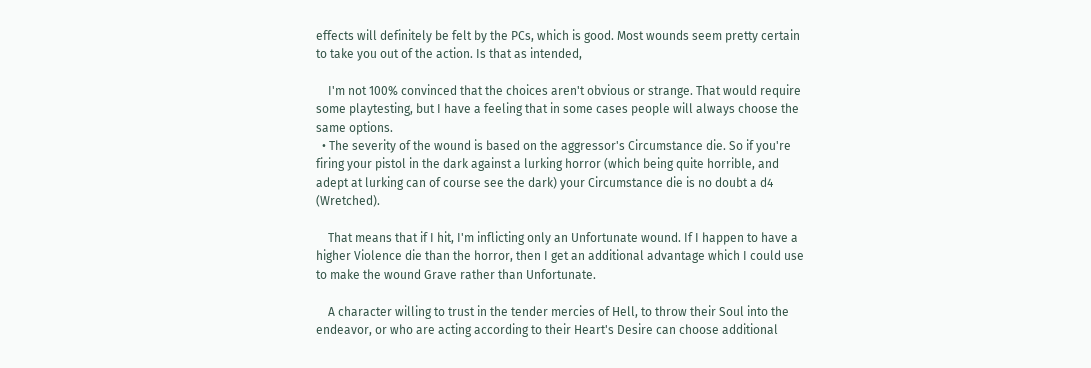effects will definitely be felt by the PCs, which is good. Most wounds seem pretty certain to take you out of the action. Is that as intended,

    I'm not 100% convinced that the choices aren't obvious or strange. That would require some playtesting, but I have a feeling that in some cases people will always choose the same options.
  • The severity of the wound is based on the aggressor's Circumstance die. So if you're firing your pistol in the dark against a lurking horror (which being quite horrible, and adept at lurking can of course see the dark) your Circumstance die is no doubt a d4 (Wretched).

    That means that if I hit, I'm inflicting only an Unfortunate wound. If I happen to have a higher Violence die than the horror, then I get an additional advantage which I could use to make the wound Grave rather than Unfortunate.

    A character willing to trust in the tender mercies of Hell, to throw their Soul into the endeavor, or who are acting according to their Heart's Desire can choose additional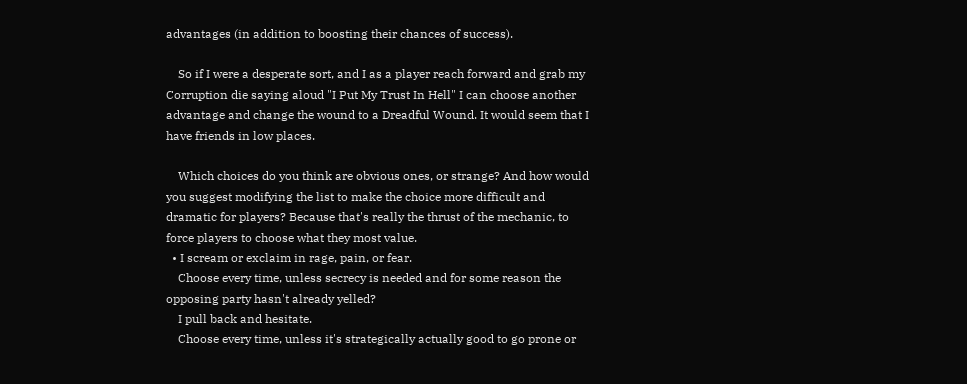advantages (in addition to boosting their chances of success).

    So if I were a desperate sort, and I as a player reach forward and grab my Corruption die saying aloud "I Put My Trust In Hell" I can choose another advantage and change the wound to a Dreadful Wound. It would seem that I have friends in low places.

    Which choices do you think are obvious ones, or strange? And how would you suggest modifying the list to make the choice more difficult and dramatic for players? Because that's really the thrust of the mechanic, to force players to choose what they most value.
  • I scream or exclaim in rage, pain, or fear.
    Choose every time, unless secrecy is needed and for some reason the opposing party hasn't already yelled?
    I pull back and hesitate.
    Choose every time, unless it's strategically actually good to go prone or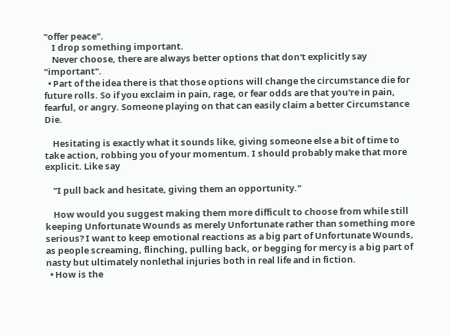"offer peace".
    I drop something important.
    Never choose, there are always better options that don't explicitly say "important".
  • Part of the idea there is that those options will change the circumstance die for future rolls. So if you exclaim in pain, rage, or fear odds are that you're in pain, fearful, or angry. Someone playing on that can easily claim a better Circumstance Die.

    Hesitating is exactly what it sounds like, giving someone else a bit of time to take action, robbing you of your momentum. I should probably make that more explicit. Like say

    "I pull back and hesitate, giving them an opportunity."

    How would you suggest making them more difficult to choose from while still keeping Unfortunate Wounds as merely Unfortunate rather than something more serious? I want to keep emotional reactions as a big part of Unfortunate Wounds, as people screaming, flinching, pulling back, or begging for mercy is a big part of nasty but ultimately nonlethal injuries both in real life and in fiction.
  • How is the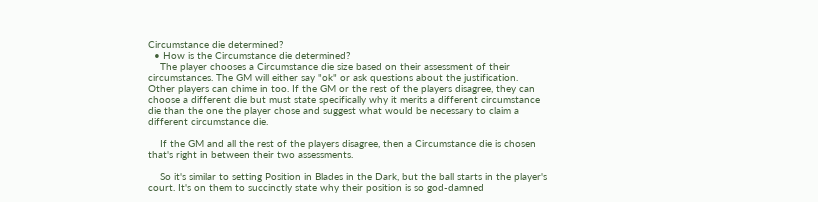Circumstance die determined?
  • How is the Circumstance die determined?
    The player chooses a Circumstance die size based on their assessment of their circumstances. The GM will either say "ok" or ask questions about the justification. Other players can chime in too. If the GM or the rest of the players disagree, they can choose a different die but must state specifically why it merits a different circumstance die than the one the player chose and suggest what would be necessary to claim a different circumstance die.

    If the GM and all the rest of the players disagree, then a Circumstance die is chosen that's right in between their two assessments.

    So it's similar to setting Position in Blades in the Dark, but the ball starts in the player's court. It's on them to succinctly state why their position is so god-damned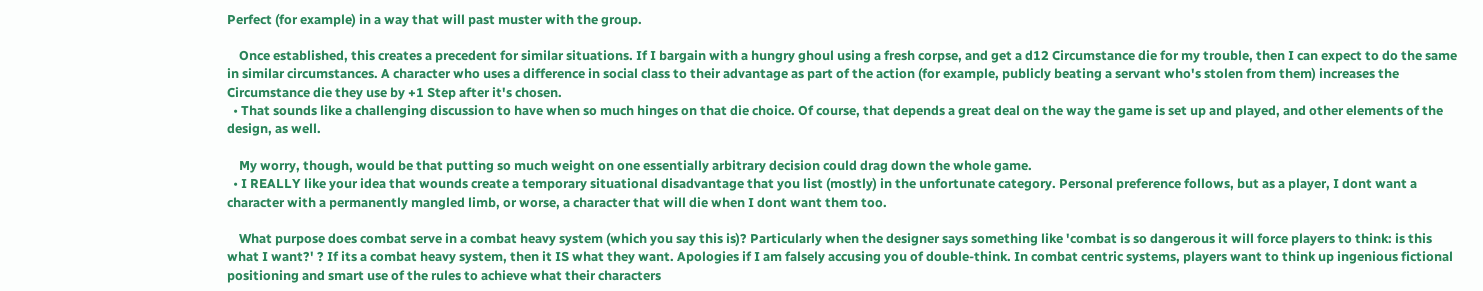Perfect (for example) in a way that will past muster with the group.

    Once established, this creates a precedent for similar situations. If I bargain with a hungry ghoul using a fresh corpse, and get a d12 Circumstance die for my trouble, then I can expect to do the same in similar circumstances. A character who uses a difference in social class to their advantage as part of the action (for example, publicly beating a servant who's stolen from them) increases the Circumstance die they use by +1 Step after it's chosen.
  • That sounds like a challenging discussion to have when so much hinges on that die choice. Of course, that depends a great deal on the way the game is set up and played, and other elements of the design, as well.

    My worry, though, would be that putting so much weight on one essentially arbitrary decision could drag down the whole game.
  • I REALLY like your idea that wounds create a temporary situational disadvantage that you list (mostly) in the unfortunate category. Personal preference follows, but as a player, I dont want a character with a permanently mangled limb, or worse, a character that will die when I dont want them too.

    What purpose does combat serve in a combat heavy system (which you say this is)? Particularly when the designer says something like 'combat is so dangerous it will force players to think: is this what I want?' ? If its a combat heavy system, then it IS what they want. Apologies if I am falsely accusing you of double-think. In combat centric systems, players want to think up ingenious fictional positioning and smart use of the rules to achieve what their characters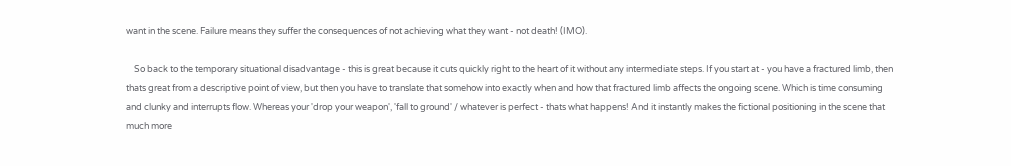want in the scene. Failure means they suffer the consequences of not achieving what they want - not death! (IMO).

    So back to the temporary situational disadvantage - this is great because it cuts quickly right to the heart of it without any intermediate steps. If you start at - you have a fractured limb, then thats great from a descriptive point of view, but then you have to translate that somehow into exactly when and how that fractured limb affects the ongoing scene. Which is time consuming and clunky and interrupts flow. Whereas your 'drop your weapon', 'fall to ground' / whatever is perfect - thats what happens! And it instantly makes the fictional positioning in the scene that much more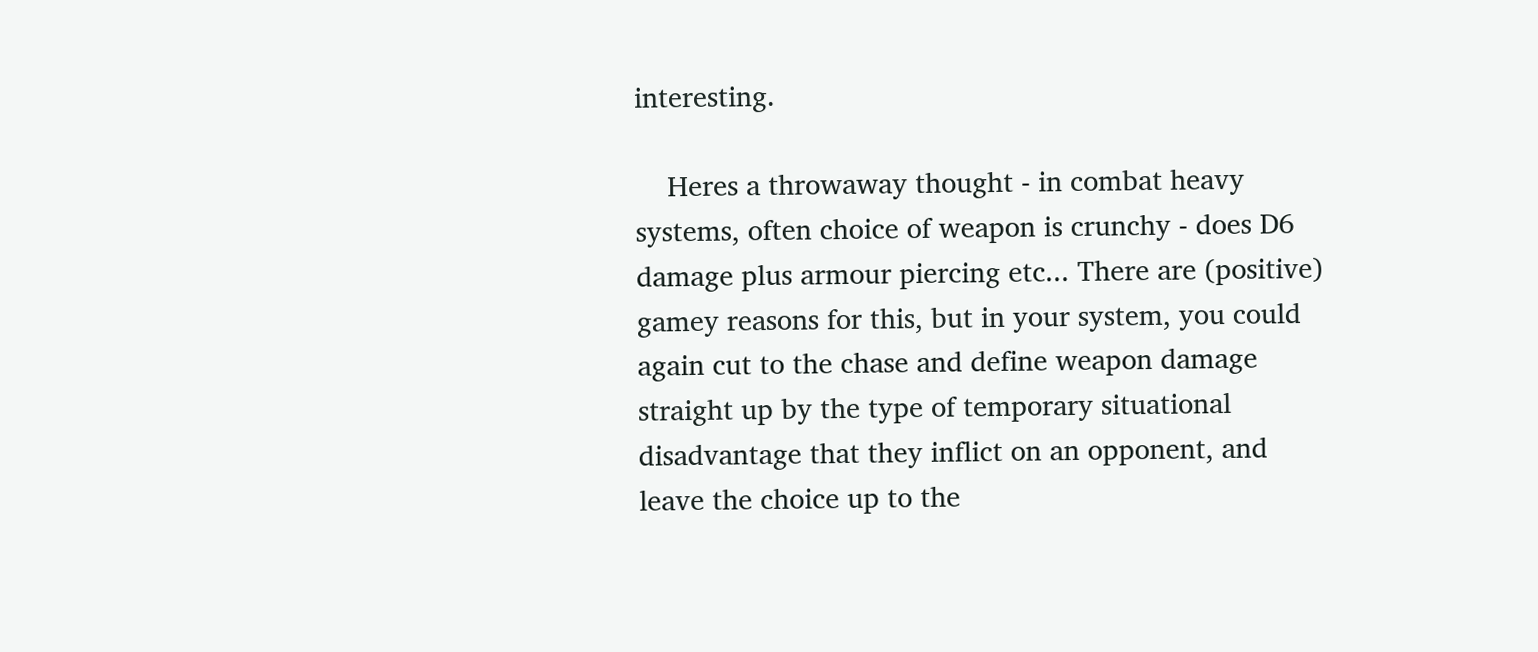interesting.

    Heres a throwaway thought - in combat heavy systems, often choice of weapon is crunchy - does D6 damage plus armour piercing etc... There are (positive) gamey reasons for this, but in your system, you could again cut to the chase and define weapon damage straight up by the type of temporary situational disadvantage that they inflict on an opponent, and leave the choice up to the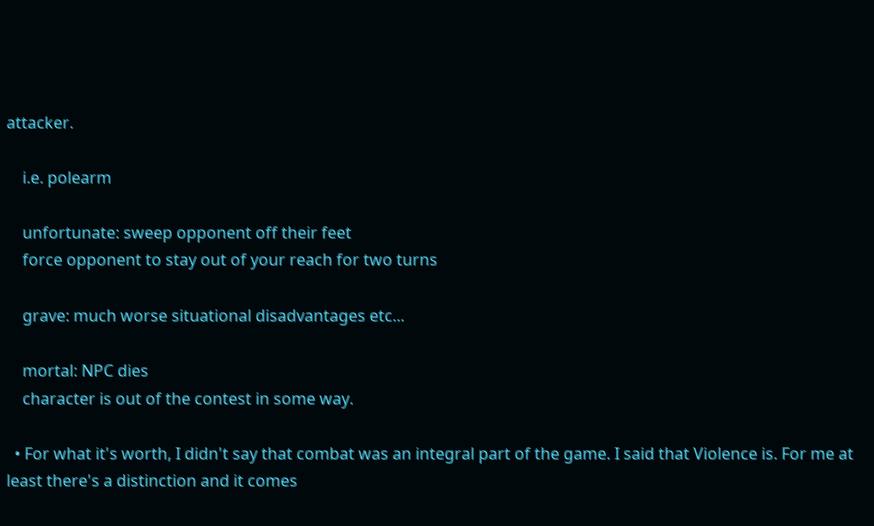attacker.

    i.e. polearm

    unfortunate: sweep opponent off their feet
    force opponent to stay out of your reach for two turns

    grave: much worse situational disadvantages etc...

    mortal: NPC dies
    character is out of the contest in some way.

  • For what it's worth, I didn't say that combat was an integral part of the game. I said that Violence is. For me at least there's a distinction and it comes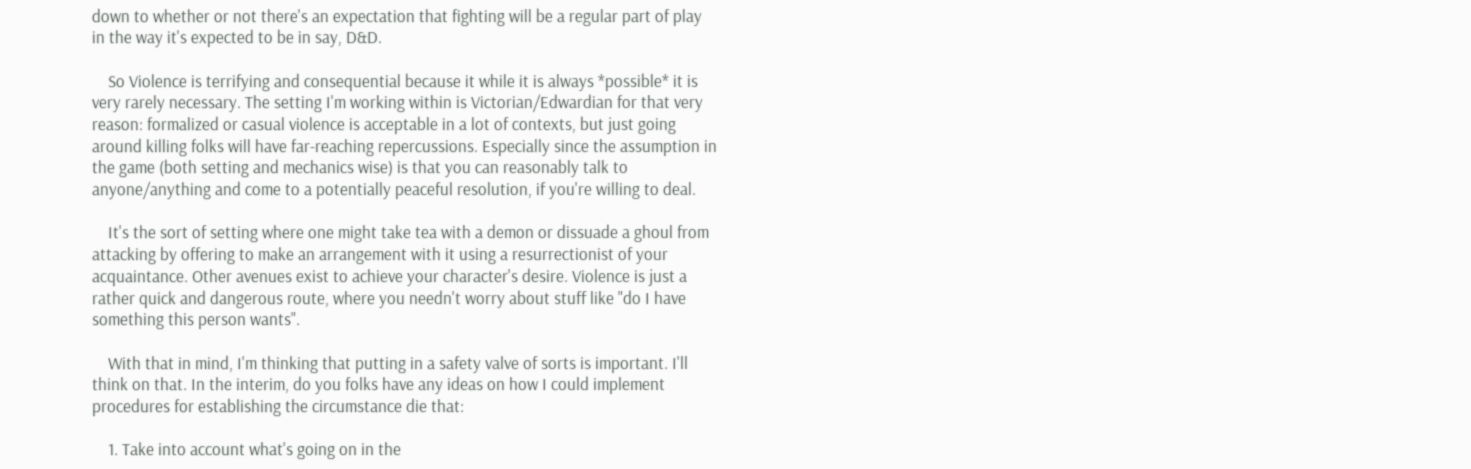down to whether or not there's an expectation that fighting will be a regular part of play in the way it's expected to be in say, D&D.

    So Violence is terrifying and consequential because it while it is always *possible* it is very rarely necessary. The setting I'm working within is Victorian/Edwardian for that very reason: formalized or casual violence is acceptable in a lot of contexts, but just going around killing folks will have far-reaching repercussions. Especially since the assumption in the game (both setting and mechanics wise) is that you can reasonably talk to anyone/anything and come to a potentially peaceful resolution, if you're willing to deal.

    It's the sort of setting where one might take tea with a demon or dissuade a ghoul from attacking by offering to make an arrangement with it using a resurrectionist of your acquaintance. Other avenues exist to achieve your character's desire. Violence is just a rather quick and dangerous route, where you needn't worry about stuff like "do I have something this person wants".

    With that in mind, I'm thinking that putting in a safety valve of sorts is important. I'll think on that. In the interim, do you folks have any ideas on how I could implement procedures for establishing the circumstance die that:

    1. Take into account what's going on in the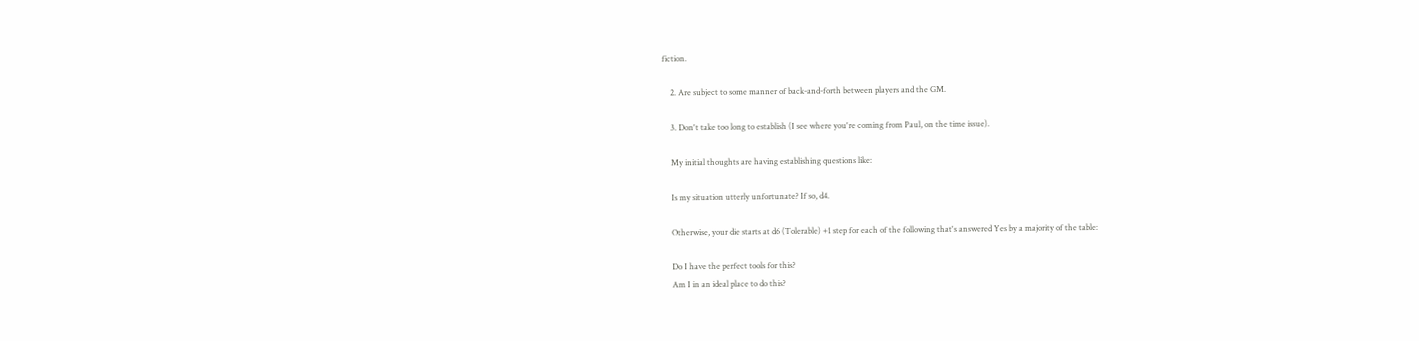fiction.

    2. Are subject to some manner of back-and-forth between players and the GM.

    3. Don't take too long to establish (I see where you're coming from Paul, on the time issue).

    My initial thoughts are having establishing questions like:

    Is my situation utterly unfortunate? If so, d4.

    Otherwise, your die starts at d6 (Tolerable) +1 step for each of the following that's answered Yes by a majority of the table:

    Do I have the perfect tools for this?
    Am I in an ideal place to do this?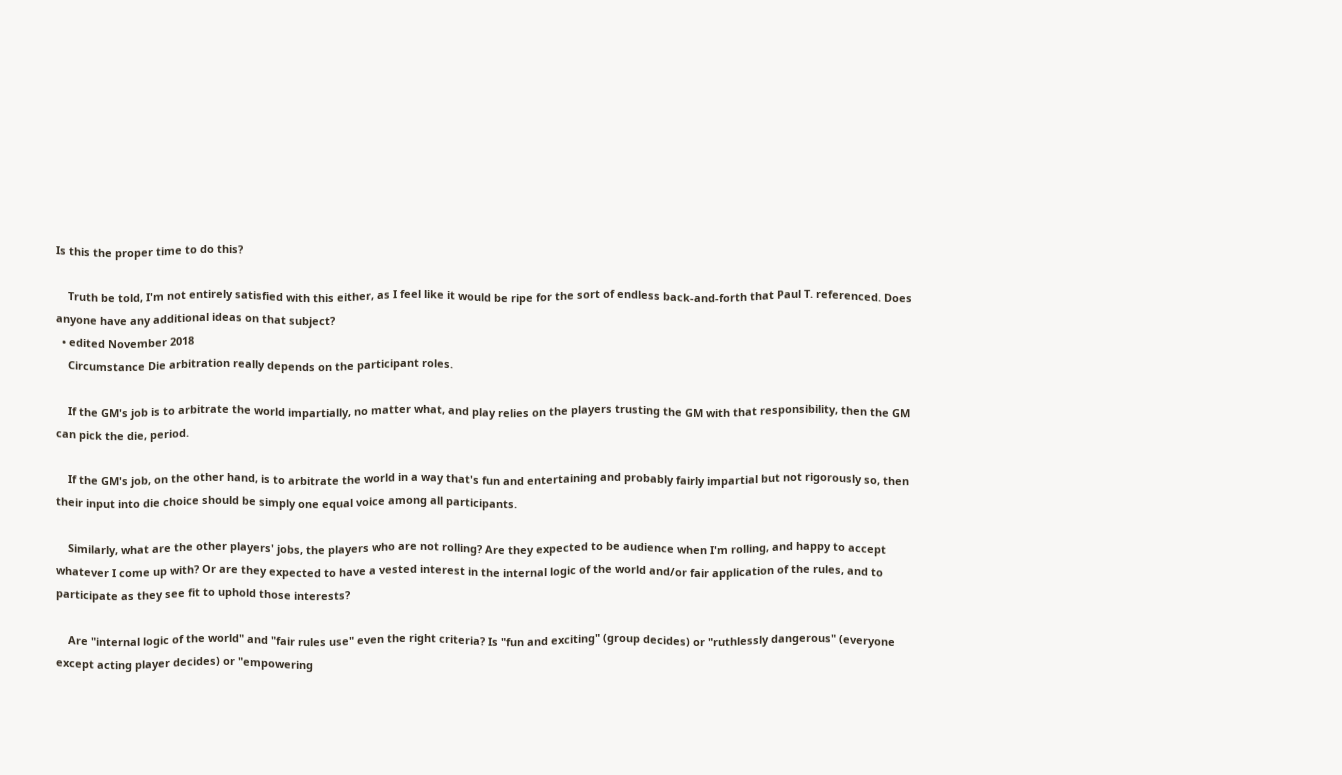Is this the proper time to do this?

    Truth be told, I'm not entirely satisfied with this either, as I feel like it would be ripe for the sort of endless back-and-forth that Paul T. referenced. Does anyone have any additional ideas on that subject?
  • edited November 2018
    Circumstance Die arbitration really depends on the participant roles.

    If the GM's job is to arbitrate the world impartially, no matter what, and play relies on the players trusting the GM with that responsibility, then the GM can pick the die, period.

    If the GM's job, on the other hand, is to arbitrate the world in a way that's fun and entertaining and probably fairly impartial but not rigorously so, then their input into die choice should be simply one equal voice among all participants.

    Similarly, what are the other players' jobs, the players who are not rolling? Are they expected to be audience when I'm rolling, and happy to accept whatever I come up with? Or are they expected to have a vested interest in the internal logic of the world and/or fair application of the rules, and to participate as they see fit to uphold those interests?

    Are "internal logic of the world" and "fair rules use" even the right criteria? Is "fun and exciting" (group decides) or "ruthlessly dangerous" (everyone except acting player decides) or "empowering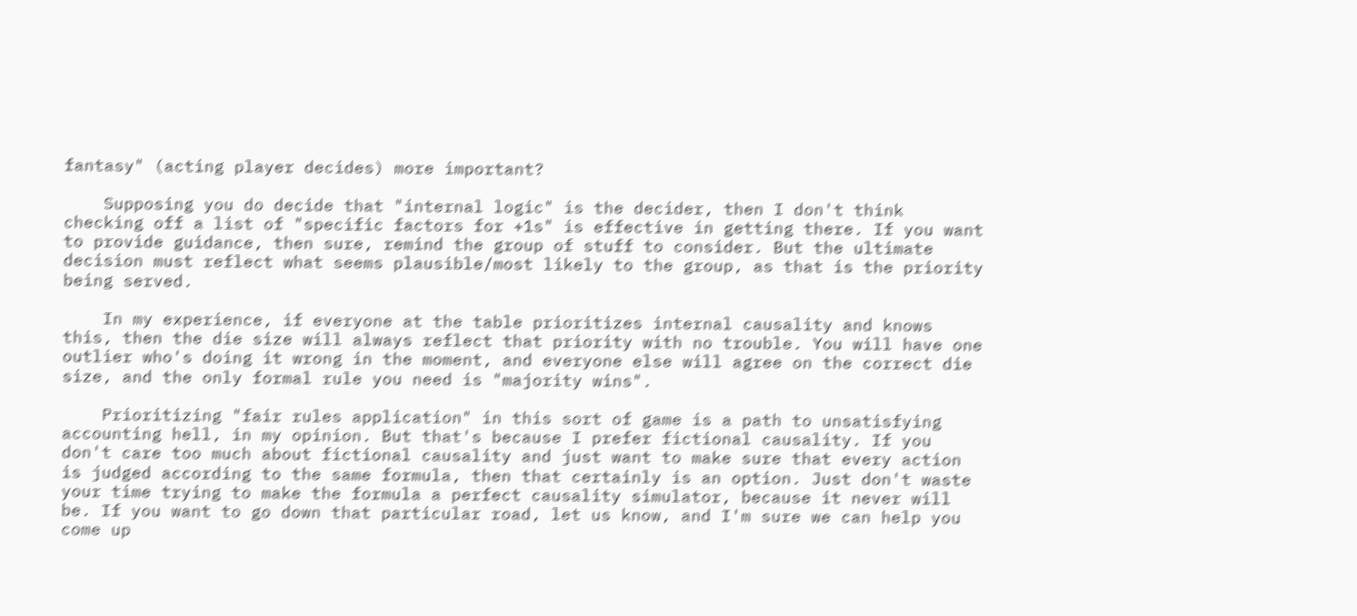fantasy" (acting player decides) more important?

    Supposing you do decide that "internal logic" is the decider, then I don't think checking off a list of "specific factors for +1s" is effective in getting there. If you want to provide guidance, then sure, remind the group of stuff to consider. But the ultimate decision must reflect what seems plausible/most likely to the group, as that is the priority being served.

    In my experience, if everyone at the table prioritizes internal causality and knows this, then the die size will always reflect that priority with no trouble. You will have one outlier who's doing it wrong in the moment, and everyone else will agree on the correct die size, and the only formal rule you need is "majority wins".

    Prioritizing "fair rules application" in this sort of game is a path to unsatisfying accounting hell, in my opinion. But that's because I prefer fictional causality. If you don't care too much about fictional causality and just want to make sure that every action is judged according to the same formula, then that certainly is an option. Just don't waste your time trying to make the formula a perfect causality simulator, because it never will be. If you want to go down that particular road, let us know, and I'm sure we can help you come up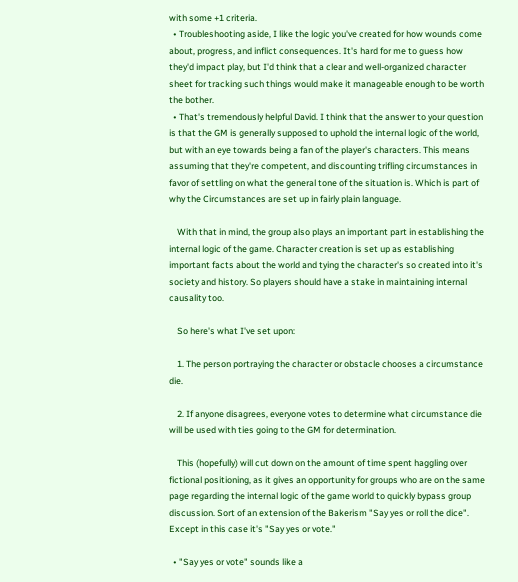with some +1 criteria.
  • Troubleshooting aside, I like the logic you've created for how wounds come about, progress, and inflict consequences. It's hard for me to guess how they'd impact play, but I'd think that a clear and well-organized character sheet for tracking such things would make it manageable enough to be worth the bother.
  • That's tremendously helpful David. I think that the answer to your question is that the GM is generally supposed to uphold the internal logic of the world, but with an eye towards being a fan of the player's characters. This means assuming that they're competent, and discounting trifling circumstances in favor of settling on what the general tone of the situation is. Which is part of why the Circumstances are set up in fairly plain language.

    With that in mind, the group also plays an important part in establishing the internal logic of the game. Character creation is set up as establishing important facts about the world and tying the character's so created into it's society and history. So players should have a stake in maintaining internal causality too.

    So here's what I've set upon:

    1. The person portraying the character or obstacle chooses a circumstance die.

    2. If anyone disagrees, everyone votes to determine what circumstance die will be used with ties going to the GM for determination.

    This (hopefully) will cut down on the amount of time spent haggling over fictional positioning, as it gives an opportunity for groups who are on the same page regarding the internal logic of the game world to quickly bypass group discussion. Sort of an extension of the Bakerism "Say yes or roll the dice". Except in this case it's "Say yes or vote."

  • "Say yes or vote" sounds like a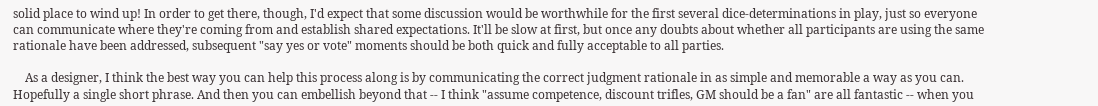solid place to wind up! In order to get there, though, I'd expect that some discussion would be worthwhile for the first several dice-determinations in play, just so everyone can communicate where they're coming from and establish shared expectations. It'll be slow at first, but once any doubts about whether all participants are using the same rationale have been addressed, subsequent "say yes or vote" moments should be both quick and fully acceptable to all parties.

    As a designer, I think the best way you can help this process along is by communicating the correct judgment rationale in as simple and memorable a way as you can. Hopefully a single short phrase. And then you can embellish beyond that -- I think "assume competence, discount trifles, GM should be a fan" are all fantastic -- when you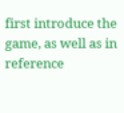first introduce the game, as well as in reference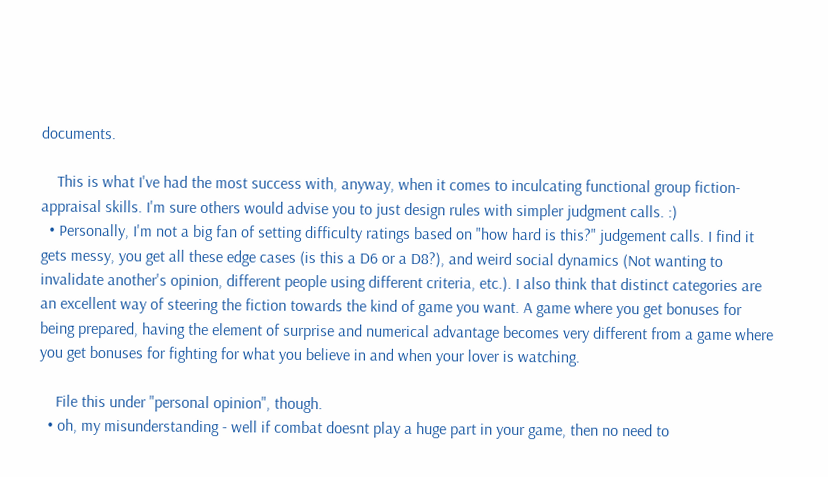documents.

    This is what I've had the most success with, anyway, when it comes to inculcating functional group fiction-appraisal skills. I'm sure others would advise you to just design rules with simpler judgment calls. :)
  • Personally, I'm not a big fan of setting difficulty ratings based on "how hard is this?" judgement calls. I find it gets messy, you get all these edge cases (is this a D6 or a D8?), and weird social dynamics (Not wanting to invalidate another's opinion, different people using different criteria, etc.). I also think that distinct categories are an excellent way of steering the fiction towards the kind of game you want. A game where you get bonuses for being prepared, having the element of surprise and numerical advantage becomes very different from a game where you get bonuses for fighting for what you believe in and when your lover is watching.

    File this under "personal opinion", though.
  • oh, my misunderstanding - well if combat doesnt play a huge part in your game, then no need to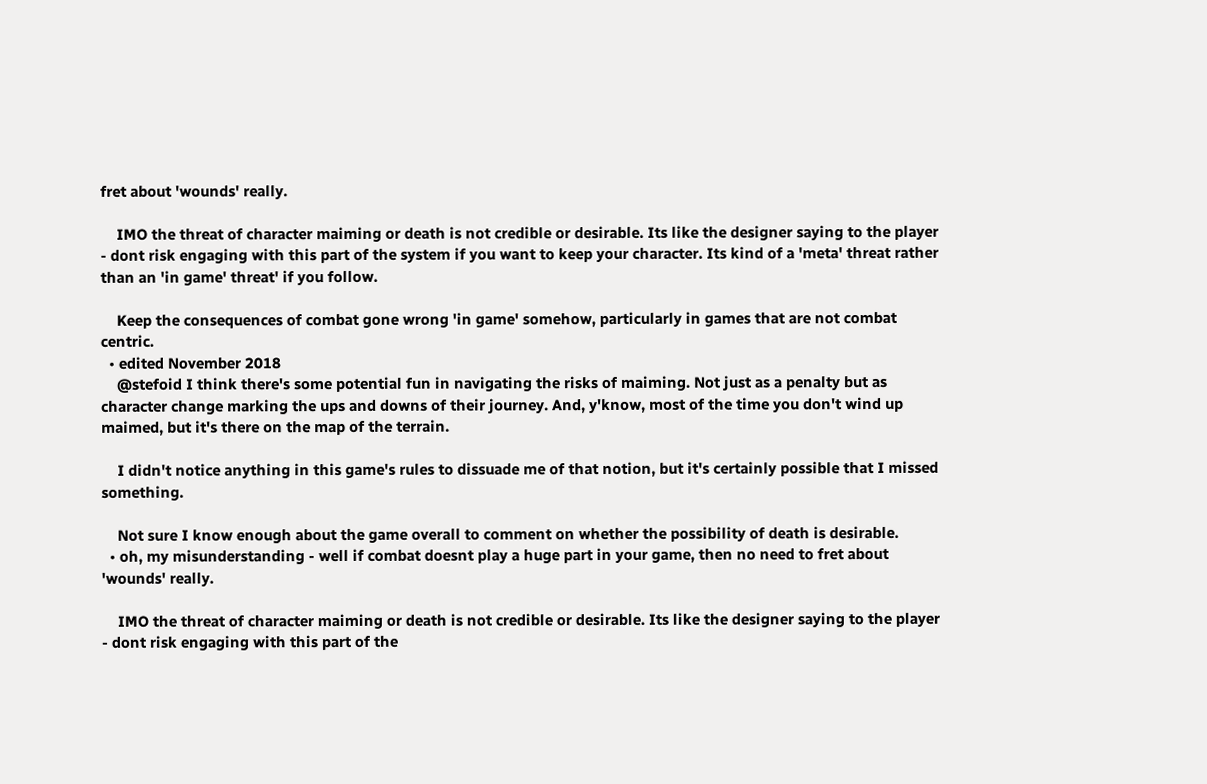fret about 'wounds' really.

    IMO the threat of character maiming or death is not credible or desirable. Its like the designer saying to the player - dont risk engaging with this part of the system if you want to keep your character. Its kind of a 'meta' threat rather than an 'in game' threat' if you follow.

    Keep the consequences of combat gone wrong 'in game' somehow, particularly in games that are not combat centric.
  • edited November 2018
    @stefoid I think there's some potential fun in navigating the risks of maiming. Not just as a penalty but as character change marking the ups and downs of their journey. And, y'know, most of the time you don't wind up maimed, but it's there on the map of the terrain.

    I didn't notice anything in this game's rules to dissuade me of that notion, but it's certainly possible that I missed something.

    Not sure I know enough about the game overall to comment on whether the possibility of death is desirable.
  • oh, my misunderstanding - well if combat doesnt play a huge part in your game, then no need to fret about 'wounds' really.

    IMO the threat of character maiming or death is not credible or desirable. Its like the designer saying to the player - dont risk engaging with this part of the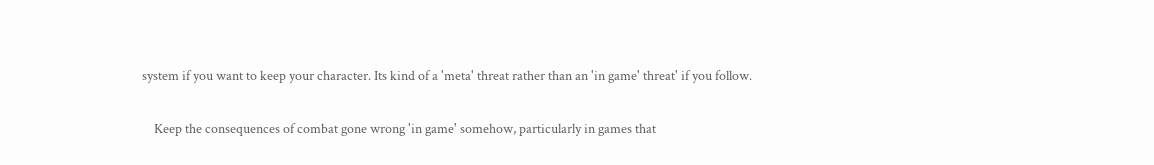system if you want to keep your character. Its kind of a 'meta' threat rather than an 'in game' threat' if you follow.

    Keep the consequences of combat gone wrong 'in game' somehow, particularly in games that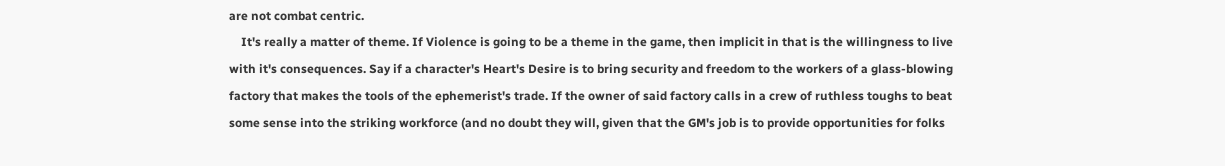are not combat centric.
    It's really a matter of theme. If Violence is going to be a theme in the game, then implicit in that is the willingness to live with it's consequences. Say if a character's Heart's Desire is to bring security and freedom to the workers of a glass-blowing factory that makes the tools of the ephemerist's trade. If the owner of said factory calls in a crew of ruthless toughs to beat some sense into the striking workforce (and no doubt they will, given that the GM's job is to provide opportunities for folks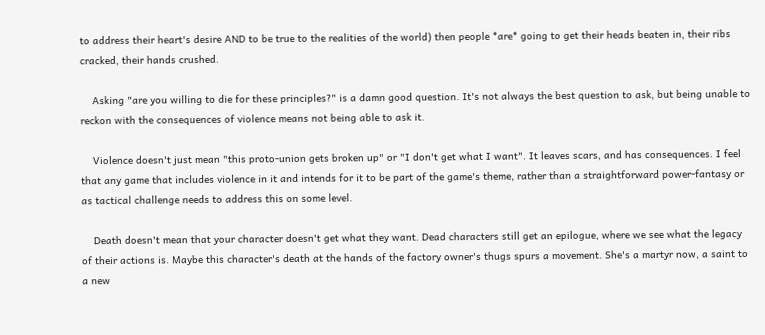to address their heart's desire AND to be true to the realities of the world) then people *are* going to get their heads beaten in, their ribs cracked, their hands crushed.

    Asking "are you willing to die for these principles?" is a damn good question. It's not always the best question to ask, but being unable to reckon with the consequences of violence means not being able to ask it.

    Violence doesn't just mean "this proto-union gets broken up" or "I don't get what I want". It leaves scars, and has consequences. I feel that any game that includes violence in it and intends for it to be part of the game's theme, rather than a straightforward power-fantasy or as tactical challenge needs to address this on some level.

    Death doesn't mean that your character doesn't get what they want. Dead characters still get an epilogue, where we see what the legacy of their actions is. Maybe this character's death at the hands of the factory owner's thugs spurs a movement. She's a martyr now, a saint to a new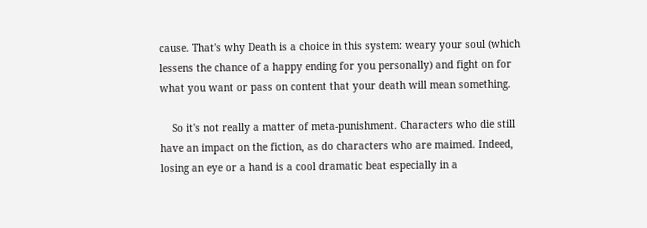cause. That's why Death is a choice in this system: weary your soul (which lessens the chance of a happy ending for you personally) and fight on for what you want or pass on content that your death will mean something.

    So it's not really a matter of meta-punishment. Characters who die still have an impact on the fiction, as do characters who are maimed. Indeed, losing an eye or a hand is a cool dramatic beat especially in a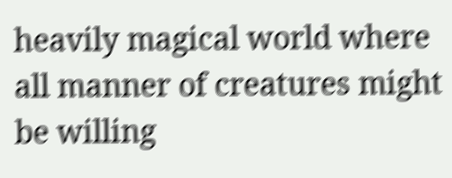heavily magical world where all manner of creatures might be willing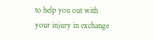to help you out with your injury in exchange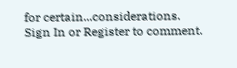for certain...considerations.
Sign In or Register to comment.